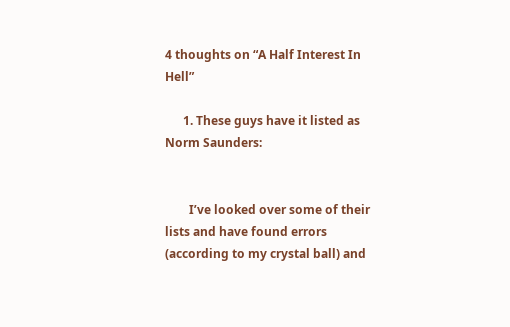4 thoughts on “A Half Interest In Hell”

      1. These guys have it listed as Norm Saunders:


        I’ve looked over some of their lists and have found errors (according to my crystal ball) and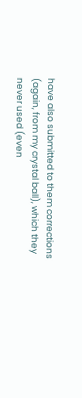have also submitted to them corrections (again, from my crystal ball), which they never used (even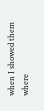when I showed them where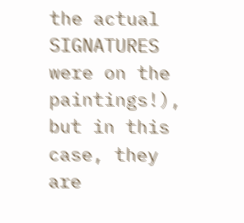the actual SIGNATURES were on the paintings!), but in this case, they are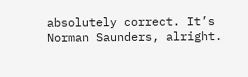absolutely correct. It’s Norman Saunders, alright.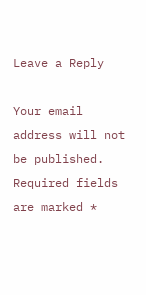Leave a Reply

Your email address will not be published. Required fields are marked *